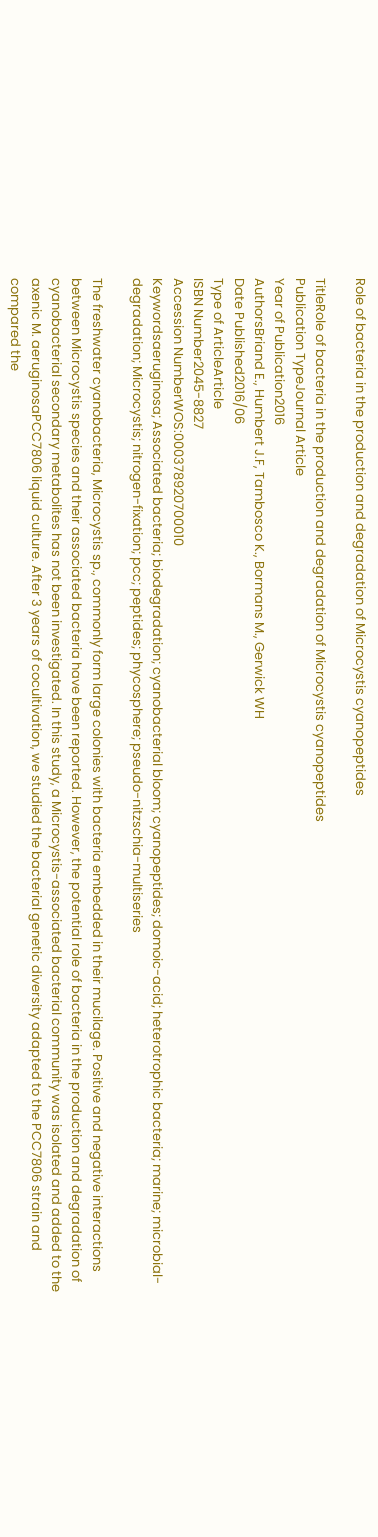Role of bacteria in the production and degradation of Microcystis cyanopeptides

TitleRole of bacteria in the production and degradation of Microcystis cyanopeptides
Publication TypeJournal Article
Year of Publication2016
AuthorsBriand E., Humbert J.F, Tambosco K., Bormans M., Gerwick WH
Date Published2016/06
Type of ArticleArticle
ISBN Number2045-8827
Accession NumberWOS:000378920700010
Keywordsaeruginosa; Associated bacteria; biodegradation; cyanobacterial bloom; cyanopeptides; domoic-acid; heterotrophic bacteria; marine; microbial-degradation; Microcystis; nitrogen-fixation; pcc; peptides; phycosphere; pseudo-nitzschia-multiseries

The freshwater cyanobacteria, Microcystis sp., commonly form large colonies with bacteria embedded in their mucilage. Positive and negative interactions between Microcystis species and their associated bacteria have been reported. However, the potential role of bacteria in the production and degradation of cyanobacterial secondary metabolites has not been investigated. In this study, a Microcystis-associated bacterial community was isolated and added to the axenic M. aeruginosaPCC7806 liquid culture. After 3 years of cocultivation, we studied the bacterial genetic diversity adapted to the PCC7806 strain and compared the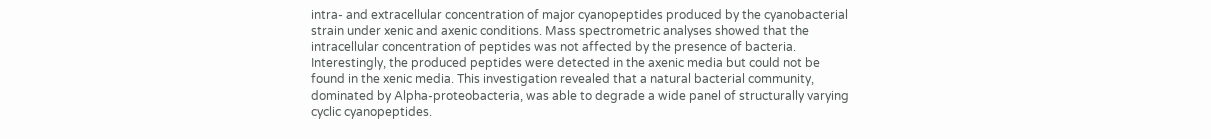intra- and extracellular concentration of major cyanopeptides produced by the cyanobacterial strain under xenic and axenic conditions. Mass spectrometric analyses showed that the intracellular concentration of peptides was not affected by the presence of bacteria. Interestingly, the produced peptides were detected in the axenic media but could not be found in the xenic media. This investigation revealed that a natural bacterial community, dominated by Alpha-proteobacteria, was able to degrade a wide panel of structurally varying cyclic cyanopeptides.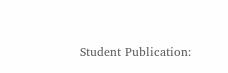Student Publication: